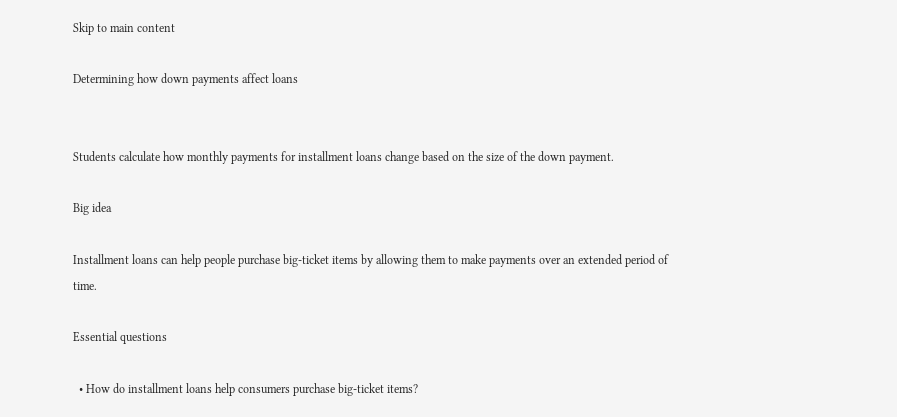Skip to main content

Determining how down payments affect loans


Students calculate how monthly payments for installment loans change based on the size of the down payment.

Big idea

Installment loans can help people purchase big-ticket items by allowing them to make payments over an extended period of time.

Essential questions

  • How do installment loans help consumers purchase big-ticket items?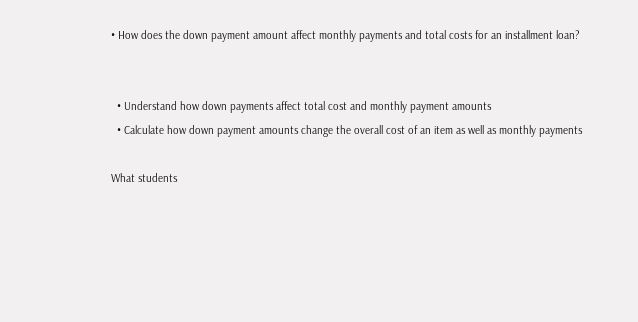• How does the down payment amount affect monthly payments and total costs for an installment loan?


  • Understand how down payments affect total cost and monthly payment amounts
  • Calculate how down payment amounts change the overall cost of an item as well as monthly payments

What students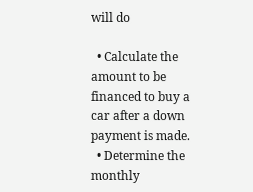will do

  • Calculate the amount to be financed to buy a car after a down payment is made.
  • Determine the monthly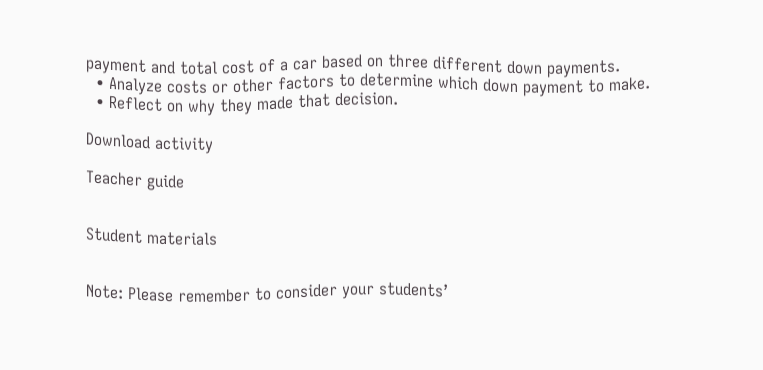payment and total cost of a car based on three different down payments.
  • Analyze costs or other factors to determine which down payment to make.
  • Reflect on why they made that decision.

Download activity

Teacher guide


Student materials


Note: Please remember to consider your students’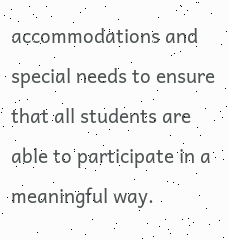accommodations and special needs to ensure that all students are able to participate in a meaningful way.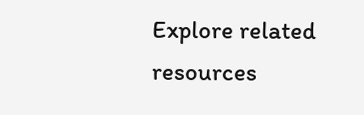Explore related resources